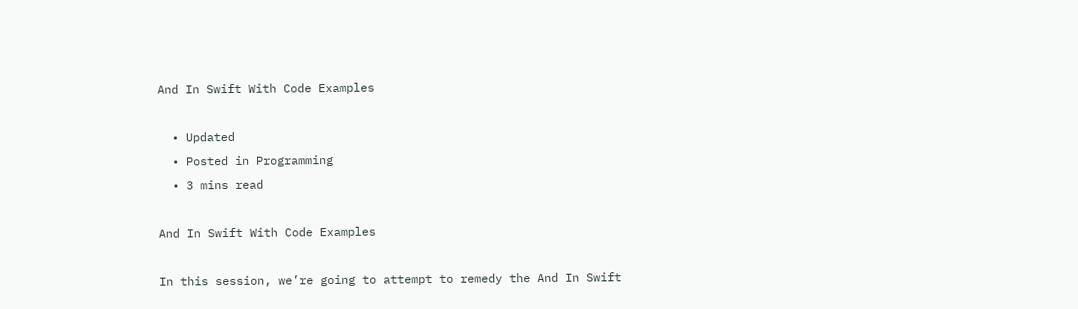And In Swift With Code Examples

  • Updated
  • Posted in Programming
  • 3 mins read

And In Swift With Code Examples

In this session, we’re going to attempt to remedy the And In Swift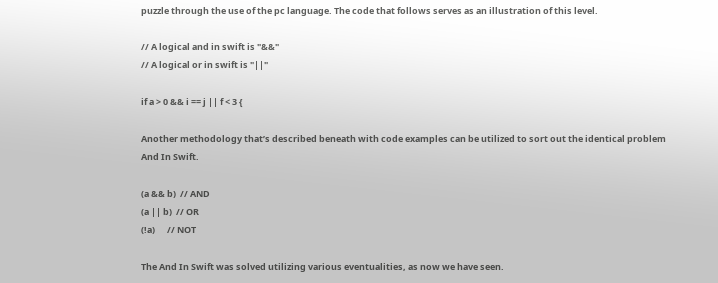puzzle through the use of the pc language. The code that follows serves as an illustration of this level.

// A logical and in swift is "&&"
// A logical or in swift is "||"

if a > 0 && i == j || f < 3 {

Another methodology that’s described beneath with code examples can be utilized to sort out the identical problem And In Swift.

(a && b)  // AND
(a || b)  // OR
(!a)      // NOT

The And In Swift was solved utilizing various eventualities, as now we have seen.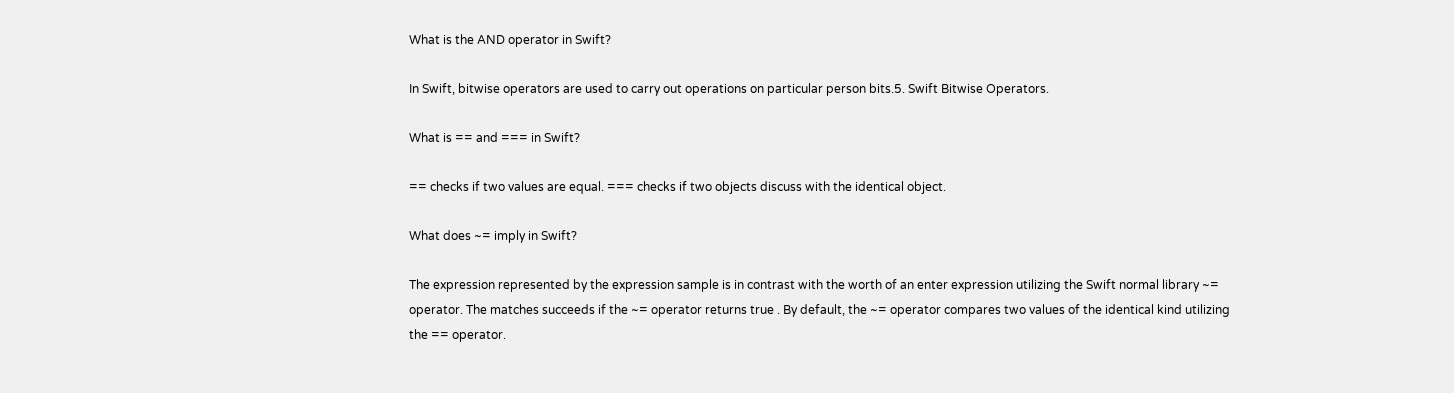What is the AND operator in Swift?

In Swift, bitwise operators are used to carry out operations on particular person bits.5. Swift Bitwise Operators.

What is == and === in Swift?

== checks if two values are equal. === checks if two objects discuss with the identical object.

What does ~= imply in Swift?

The expression represented by the expression sample is in contrast with the worth of an enter expression utilizing the Swift normal library ~= operator. The matches succeeds if the ~= operator returns true . By default, the ~= operator compares two values of the identical kind utilizing the == operator.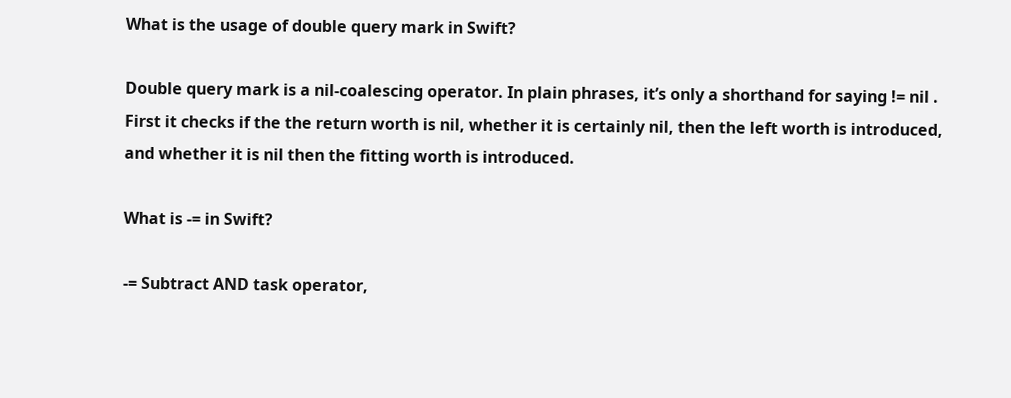What is the usage of double query mark in Swift?

Double query mark is a nil-coalescing operator. In plain phrases, it’s only a shorthand for saying != nil . First it checks if the the return worth is nil, whether it is certainly nil, then the left worth is introduced, and whether it is nil then the fitting worth is introduced.

What is -= in Swift?

-= Subtract AND task operator,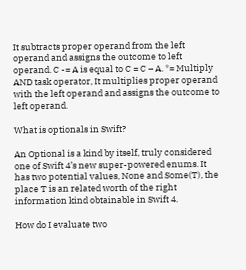It subtracts proper operand from the left operand and assigns the outcome to left operand. C -= A is equal to C = C – A. *= Multiply AND task operator, It multiplies proper operand with the left operand and assigns the outcome to left operand.

What is optionals in Swift?

An Optional is a kind by itself, truly considered one of Swift 4’s new super-powered enums. It has two potential values, None and Some(T), the place T is an related worth of the right information kind obtainable in Swift 4.

How do I evaluate two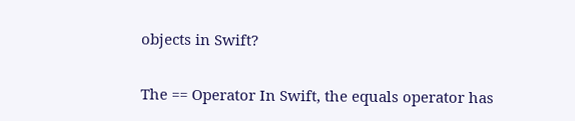objects in Swift?

The == Operator In Swift, the equals operator has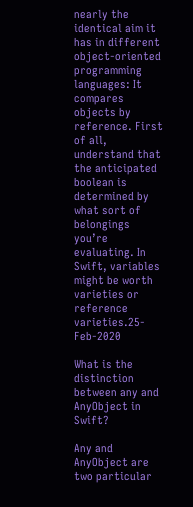nearly the identical aim it has in different object-oriented programming languages: It compares objects by reference. First of all, understand that the anticipated boolean is determined by what sort of belongings you’re evaluating. In Swift, variables might be worth varieties or reference varieties.25-Feb-2020

What is the distinction between any and AnyObject in Swift?

Any and AnyObject are two particular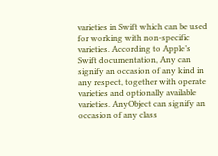varieties in Swift which can be used for working with non-specific varieties. According to Apple’s Swift documentation, Any can signify an occasion of any kind in any respect, together with operate varieties and optionally available varieties. AnyObject can signify an occasion of any class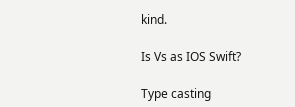kind.

Is Vs as IOS Swift?

Type casting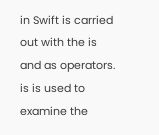in Swift is carried out with the is and as operators. is is used to examine the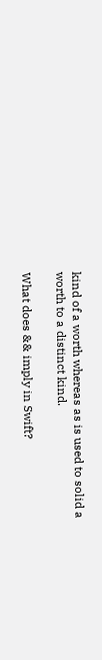kind of a worth whereas as is used to solid a worth to a distinct kind.

What does && imply in Swift?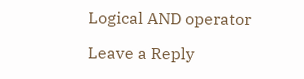Logical AND operator

Leave a Reply